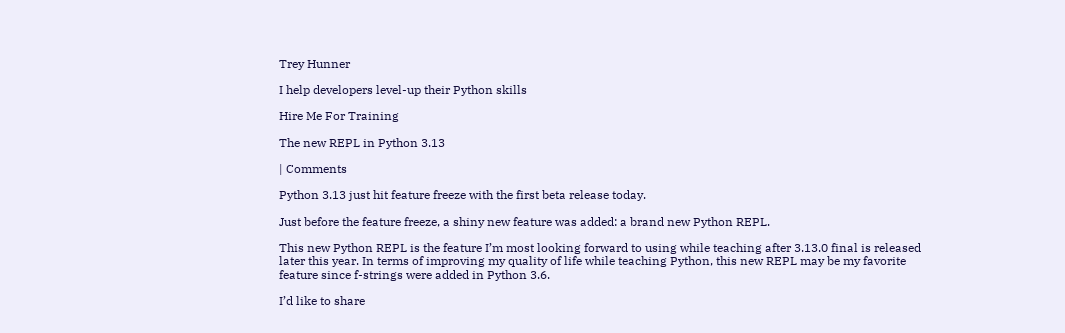Trey Hunner

I help developers level-up their Python skills

Hire Me For Training

The new REPL in Python 3.13

| Comments

Python 3.13 just hit feature freeze with the first beta release today.

Just before the feature freeze, a shiny new feature was added: a brand new Python REPL.

This new Python REPL is the feature I’m most looking forward to using while teaching after 3.13.0 final is released later this year. In terms of improving my quality of life while teaching Python, this new REPL may be my favorite feature since f-strings were added in Python 3.6.

I’d like to share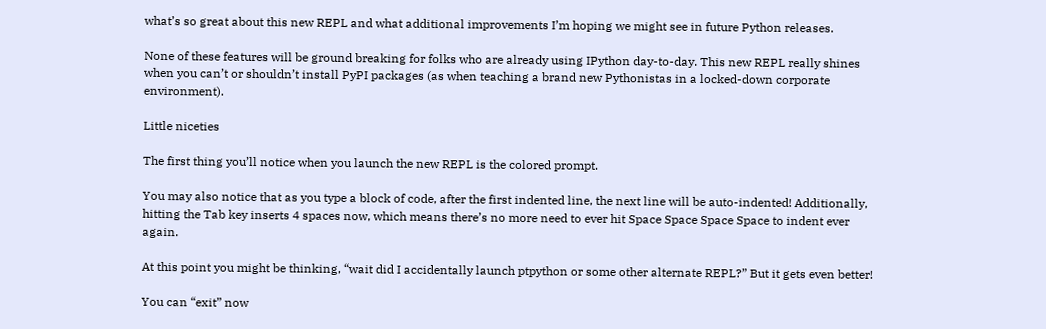what’s so great about this new REPL and what additional improvements I’m hoping we might see in future Python releases.

None of these features will be ground breaking for folks who are already using IPython day-to-day. This new REPL really shines when you can’t or shouldn’t install PyPI packages (as when teaching a brand new Pythonistas in a locked-down corporate environment).

Little niceties

The first thing you’ll notice when you launch the new REPL is the colored prompt.

You may also notice that as you type a block of code, after the first indented line, the next line will be auto-indented! Additionally, hitting the Tab key inserts 4 spaces now, which means there’s no more need to ever hit Space Space Space Space to indent ever again.

At this point you might be thinking, “wait did I accidentally launch ptpython or some other alternate REPL?” But it gets even better!

You can “exit” now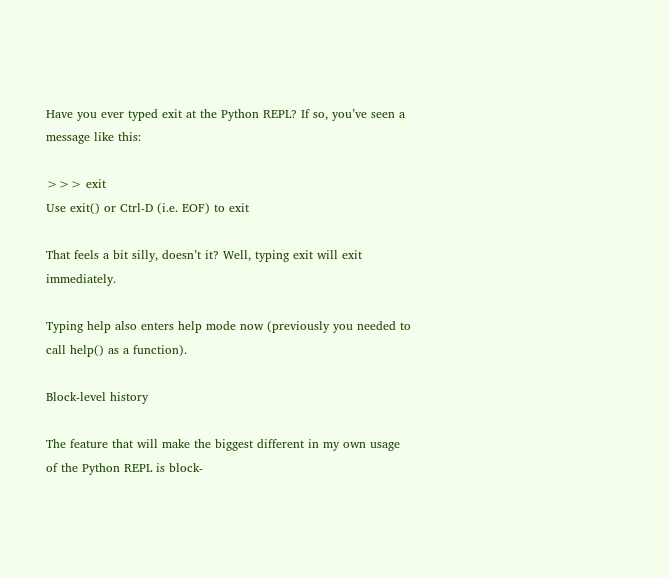Have you ever typed exit at the Python REPL? If so, you’ve seen a message like this:

>>> exit
Use exit() or Ctrl-D (i.e. EOF) to exit

That feels a bit silly, doesn’t it? Well, typing exit will exit immediately.

Typing help also enters help mode now (previously you needed to call help() as a function).

Block-level history

The feature that will make the biggest different in my own usage of the Python REPL is block-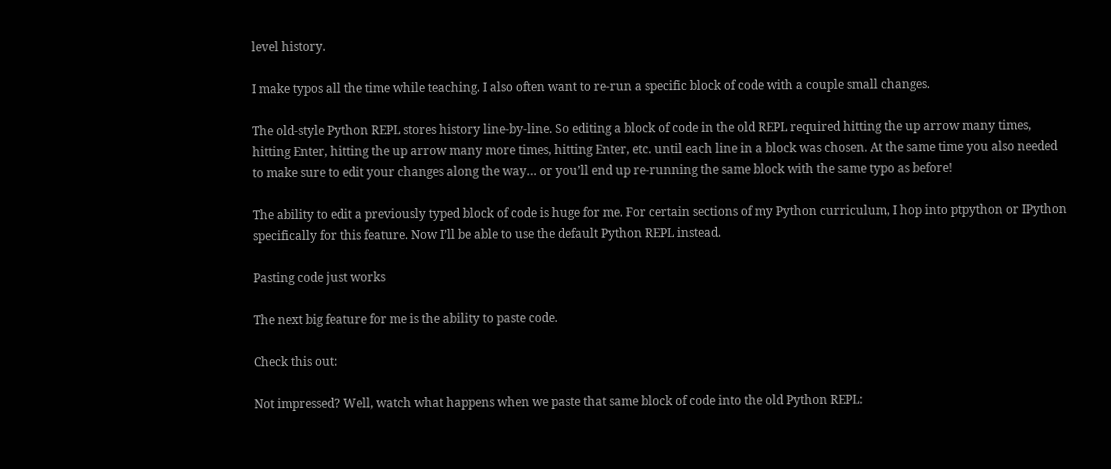level history.

I make typos all the time while teaching. I also often want to re-run a specific block of code with a couple small changes.

The old-style Python REPL stores history line-by-line. So editing a block of code in the old REPL required hitting the up arrow many times, hitting Enter, hitting the up arrow many more times, hitting Enter, etc. until each line in a block was chosen. At the same time you also needed to make sure to edit your changes along the way… or you’ll end up re-running the same block with the same typo as before!

The ability to edit a previously typed block of code is huge for me. For certain sections of my Python curriculum, I hop into ptpython or IPython specifically for this feature. Now I’ll be able to use the default Python REPL instead.

Pasting code just works

The next big feature for me is the ability to paste code.

Check this out:

Not impressed? Well, watch what happens when we paste that same block of code into the old Python REPL: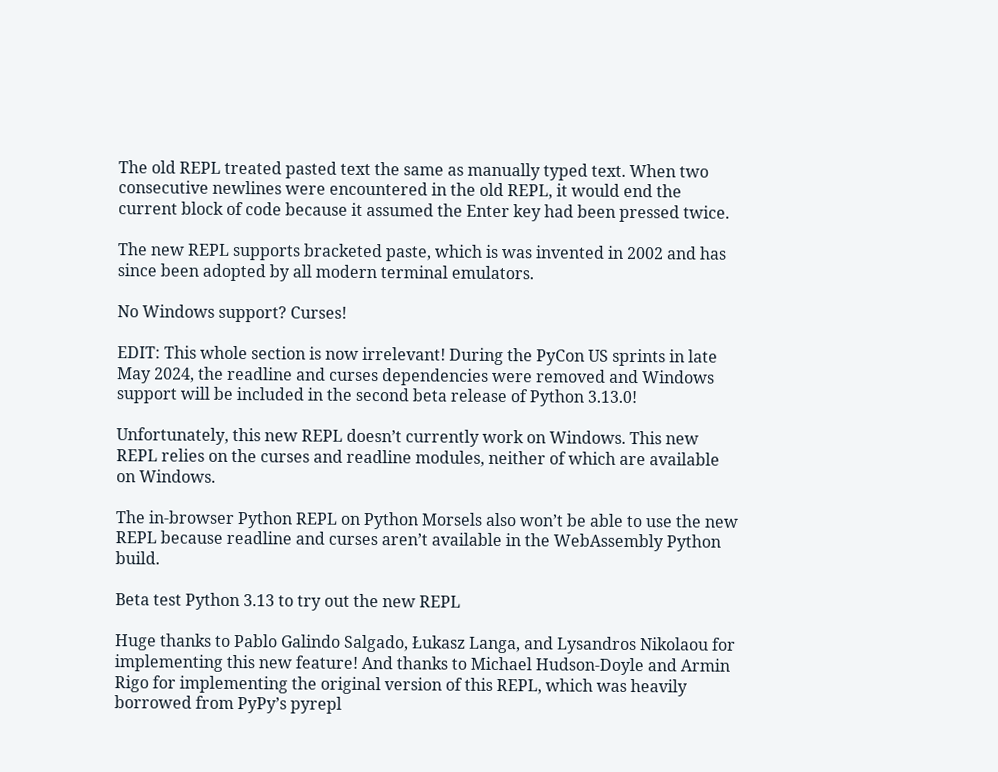The old REPL treated pasted text the same as manually typed text. When two consecutive newlines were encountered in the old REPL, it would end the current block of code because it assumed the Enter key had been pressed twice.

The new REPL supports bracketed paste, which is was invented in 2002 and has since been adopted by all modern terminal emulators.

No Windows support? Curses!

EDIT: This whole section is now irrelevant! During the PyCon US sprints in late May 2024, the readline and curses dependencies were removed and Windows support will be included in the second beta release of Python 3.13.0!

Unfortunately, this new REPL doesn’t currently work on Windows. This new REPL relies on the curses and readline modules, neither of which are available on Windows.

The in-browser Python REPL on Python Morsels also won’t be able to use the new REPL because readline and curses aren’t available in the WebAssembly Python build.

Beta test Python 3.13 to try out the new REPL

Huge thanks to Pablo Galindo Salgado, Łukasz Langa, and Lysandros Nikolaou for implementing this new feature! And thanks to Michael Hudson-Doyle and Armin Rigo for implementing the original version of this REPL, which was heavily borrowed from PyPy’s pyrepl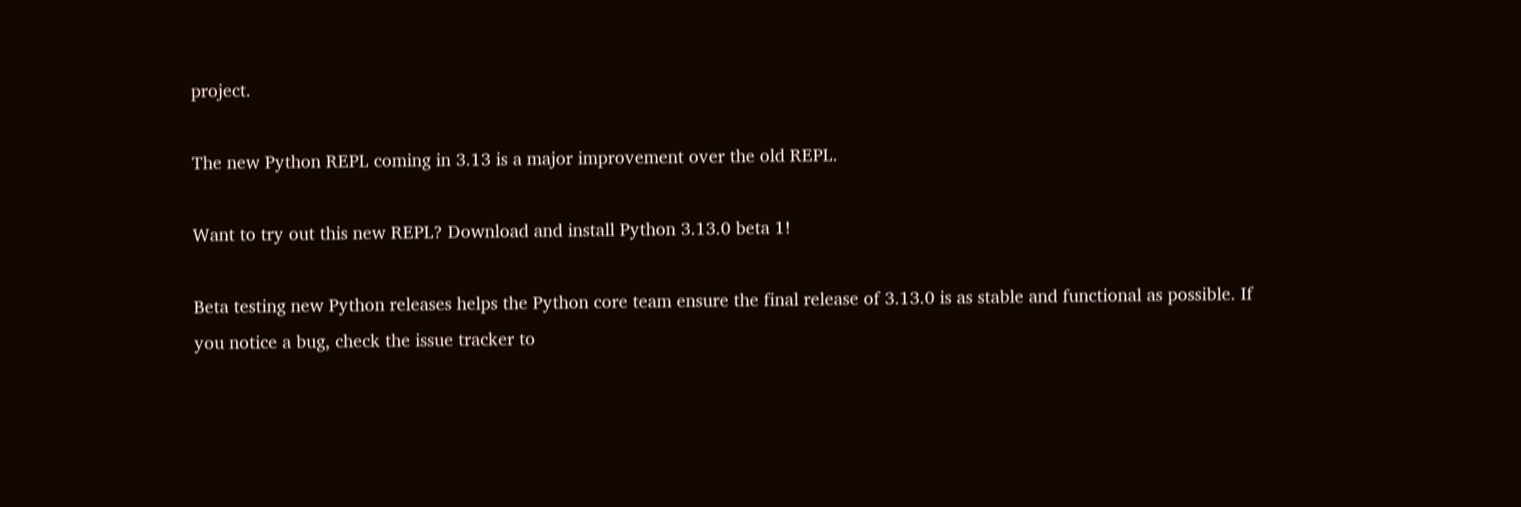project.

The new Python REPL coming in 3.13 is a major improvement over the old REPL.

Want to try out this new REPL? Download and install Python 3.13.0 beta 1!

Beta testing new Python releases helps the Python core team ensure the final release of 3.13.0 is as stable and functional as possible. If you notice a bug, check the issue tracker to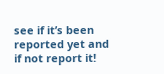see if it’s been reported yet and if not report it!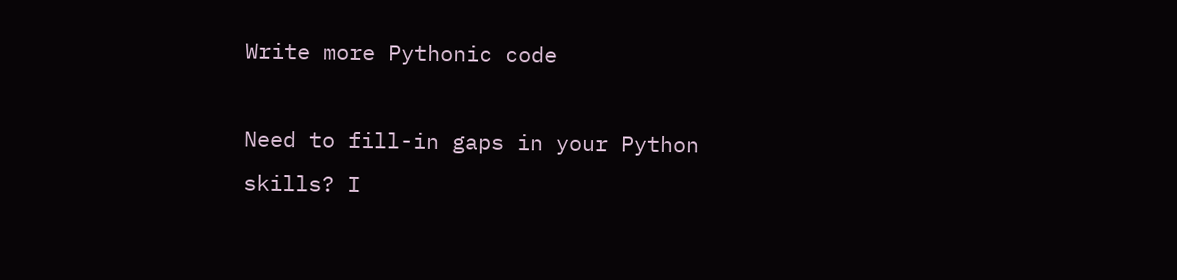Write more Pythonic code

Need to fill-in gaps in your Python skills? I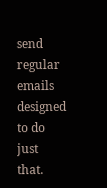send regular emails designed to do just that.